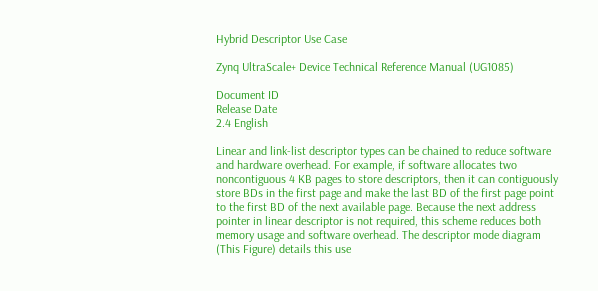Hybrid Descriptor Use Case

Zynq UltraScale+ Device Technical Reference Manual (UG1085)

Document ID
Release Date
2.4 English

Linear and link-list descriptor types can be chained to reduce software and hardware overhead. For example, if software allocates two noncontiguous 4 KB pages to store descriptors, then it can contiguously store BDs in the first page and make the last BD of the first page point to the first BD of the next available page. Because the next address pointer in linear descriptor is not required, this scheme reduces both memory usage and software overhead. The descriptor mode diagram (This Figure) details this use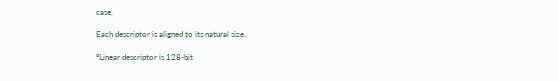case.

Each descriptor is aligned to its natural size.

°Linear descriptor is 128-bit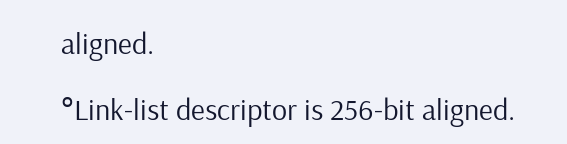aligned.

°Link-list descriptor is 256-bit aligned.